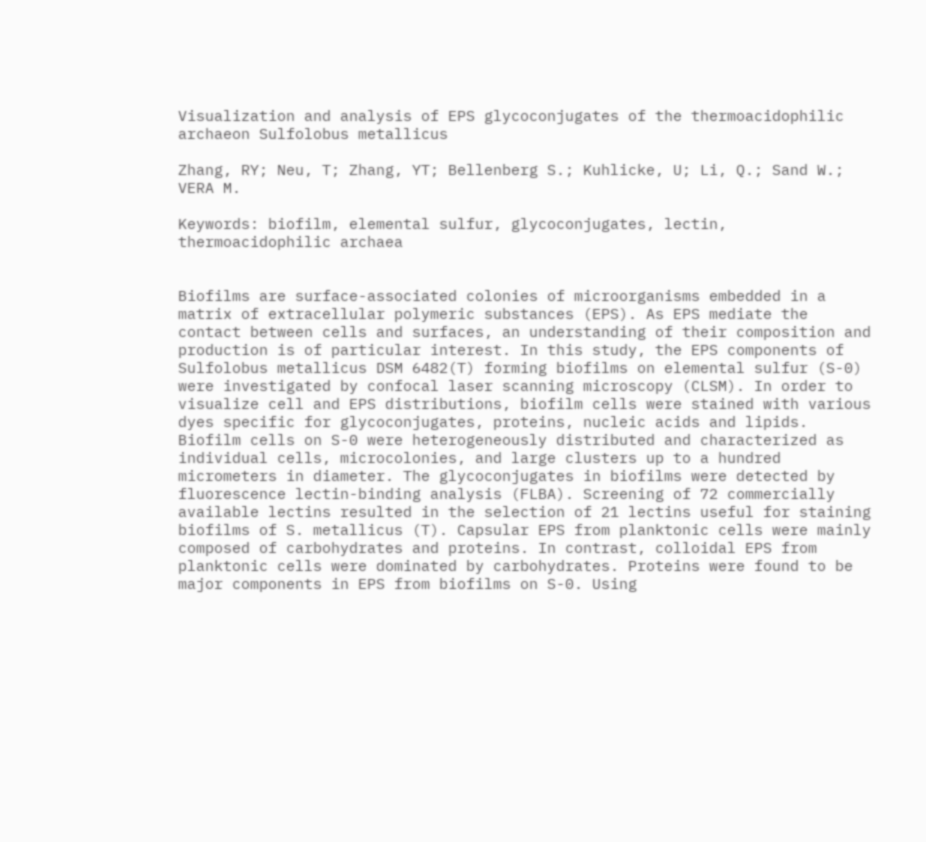Visualization and analysis of EPS glycoconjugates of the thermoacidophilic archaeon Sulfolobus metallicus

Zhang, RY; Neu, T; Zhang, YT; Bellenberg S.; Kuhlicke, U; Li, Q.; Sand W.; VERA M.

Keywords: biofilm, elemental sulfur, glycoconjugates, lectin, thermoacidophilic archaea


Biofilms are surface-associated colonies of microorganisms embedded in a matrix of extracellular polymeric substances (EPS). As EPS mediate the contact between cells and surfaces, an understanding of their composition and production is of particular interest. In this study, the EPS components of Sulfolobus metallicus DSM 6482(T) forming biofilms on elemental sulfur (S-0) were investigated by confocal laser scanning microscopy (CLSM). In order to visualize cell and EPS distributions, biofilm cells were stained with various dyes specific for glycoconjugates, proteins, nucleic acids and lipids. Biofilm cells on S-0 were heterogeneously distributed and characterized as individual cells, microcolonies, and large clusters up to a hundred micrometers in diameter. The glycoconjugates in biofilms were detected by fluorescence lectin-binding analysis (FLBA). Screening of 72 commercially available lectins resulted in the selection of 21 lectins useful for staining biofilms of S. metallicus (T). Capsular EPS from planktonic cells were mainly composed of carbohydrates and proteins. In contrast, colloidal EPS from planktonic cells were dominated by carbohydrates. Proteins were found to be major components in EPS from biofilms on S-0. Using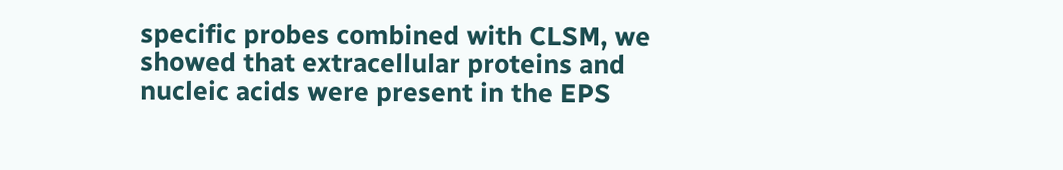specific probes combined with CLSM, we showed that extracellular proteins and nucleic acids were present in the EPS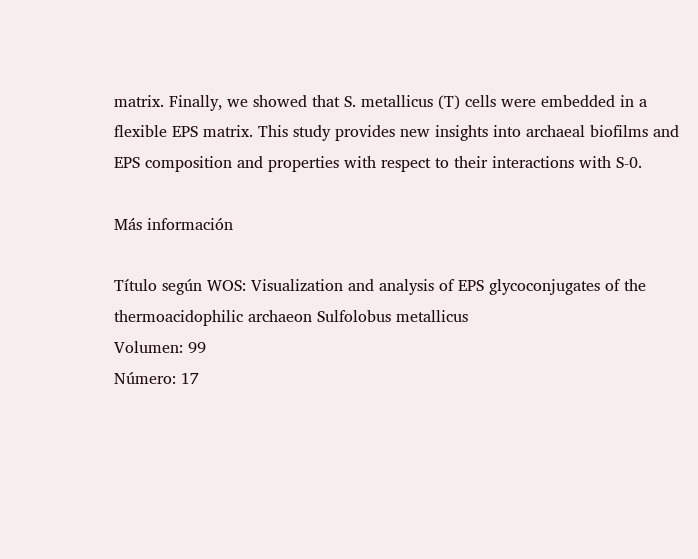matrix. Finally, we showed that S. metallicus (T) cells were embedded in a flexible EPS matrix. This study provides new insights into archaeal biofilms and EPS composition and properties with respect to their interactions with S-0.

Más información

Título según WOS: Visualization and analysis of EPS glycoconjugates of the thermoacidophilic archaeon Sulfolobus metallicus
Volumen: 99
Número: 17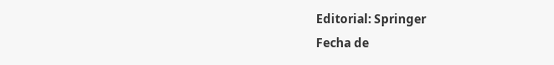Editorial: Springer
Fecha de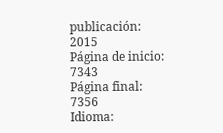publicación: 2015
Página de inicio: 7343
Página final: 7356
Idioma: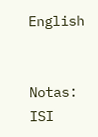English


Notas: ISI